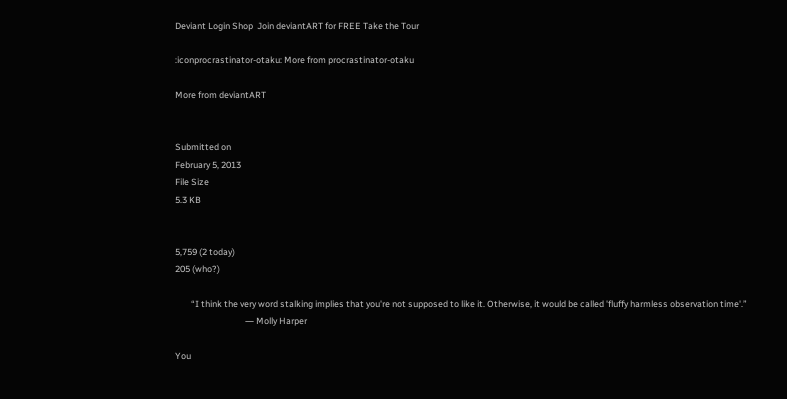Deviant Login Shop  Join deviantART for FREE Take the Tour

:iconprocrastinator-otaku: More from procrastinator-otaku

More from deviantART


Submitted on
February 5, 2013
File Size
5.3 KB


5,759 (2 today)
205 (who?)

        “I think the very word stalking implies that you're not supposed to like it. Otherwise, it would be called 'fluffy harmless observation time'.”
                                   ― Molly Harper

You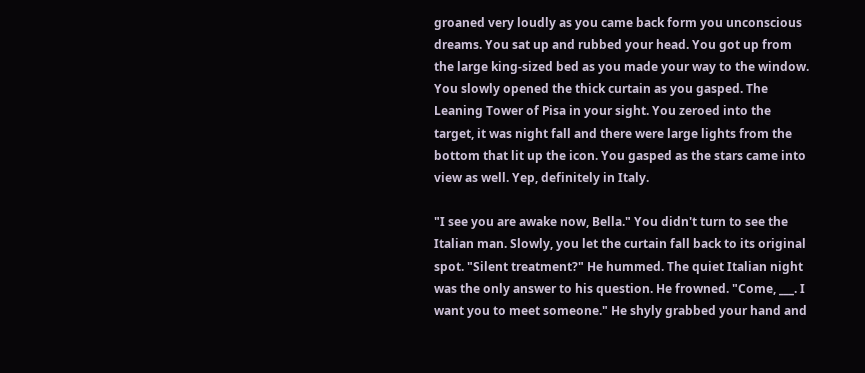groaned very loudly as you came back form you unconscious dreams. You sat up and rubbed your head. You got up from the large king-sized bed as you made your way to the window. You slowly opened the thick curtain as you gasped. The Leaning Tower of Pisa in your sight. You zeroed into the target, it was night fall and there were large lights from the bottom that lit up the icon. You gasped as the stars came into view as well. Yep, definitely in Italy.

"I see you are awake now, Bella." You didn't turn to see the Italian man. Slowly, you let the curtain fall back to its original spot. "Silent treatment?" He hummed. The quiet Italian night was the only answer to his question. He frowned. "Come, ___. I want you to meet someone." He shyly grabbed your hand and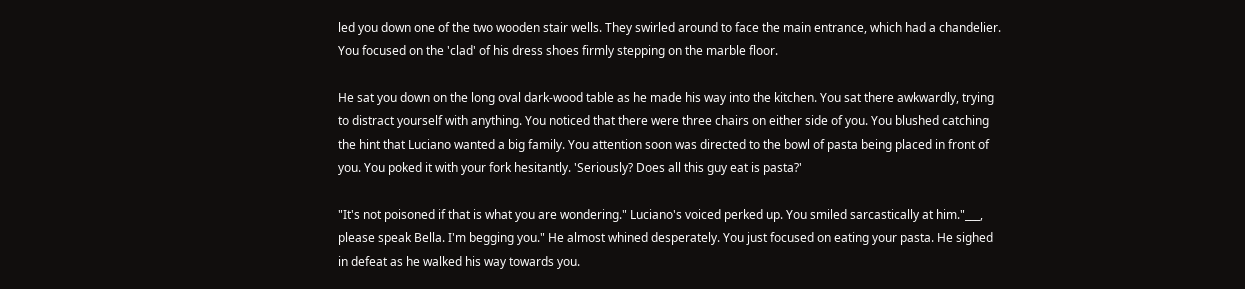led you down one of the two wooden stair wells. They swirled around to face the main entrance, which had a chandelier. You focused on the 'clad' of his dress shoes firmly stepping on the marble floor.

He sat you down on the long oval dark-wood table as he made his way into the kitchen. You sat there awkwardly, trying to distract yourself with anything. You noticed that there were three chairs on either side of you. You blushed catching the hint that Luciano wanted a big family. You attention soon was directed to the bowl of pasta being placed in front of you. You poked it with your fork hesitantly. 'Seriously? Does all this guy eat is pasta?'

"It's not poisoned if that is what you are wondering." Luciano's voiced perked up. You smiled sarcastically at him."___, please speak Bella. I'm begging you." He almost whined desperately. You just focused on eating your pasta. He sighed in defeat as he walked his way towards you.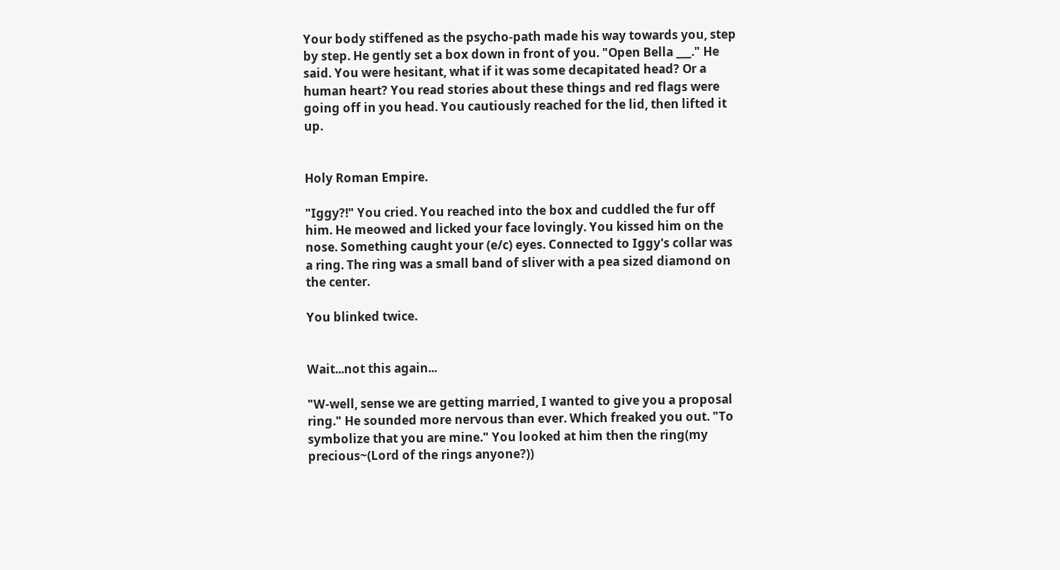Your body stiffened as the psycho-path made his way towards you, step by step. He gently set a box down in front of you. "Open Bella ___." He said. You were hesitant, what if it was some decapitated head? Or a human heart? You read stories about these things and red flags were going off in you head. You cautiously reached for the lid, then lifted it up.


Holy Roman Empire.

"Iggy?!" You cried. You reached into the box and cuddled the fur off him. He meowed and licked your face lovingly. You kissed him on the nose. Something caught your (e/c) eyes. Connected to Iggy's collar was a ring. The ring was a small band of sliver with a pea sized diamond on the center.

You blinked twice.


Wait...not this again...

"W-well, sense we are getting married, I wanted to give you a proposal ring." He sounded more nervous than ever. Which freaked you out. "To symbolize that you are mine." You looked at him then the ring(my precious~(Lord of the rings anyone?))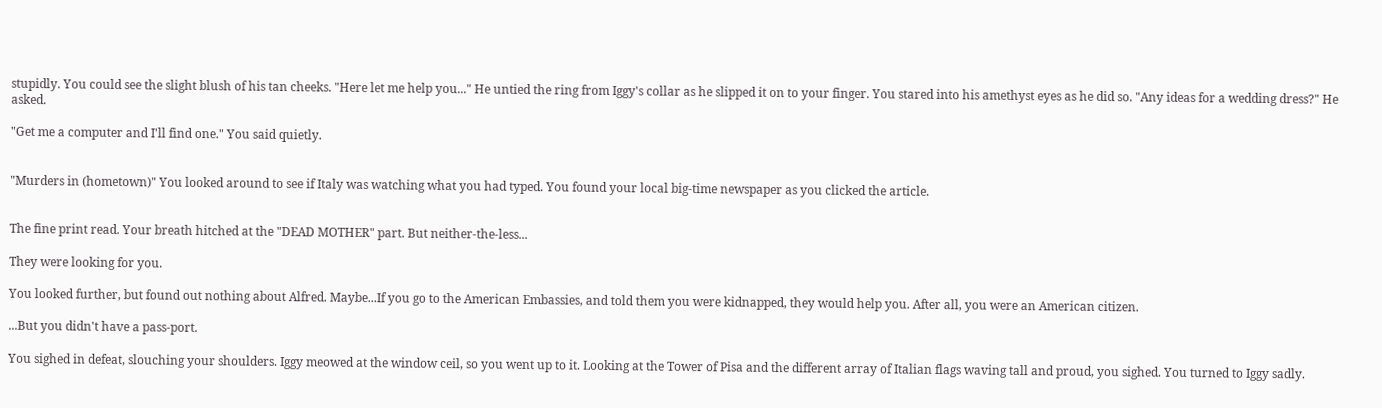stupidly. You could see the slight blush of his tan cheeks. "Here let me help you..." He untied the ring from Iggy's collar as he slipped it on to your finger. You stared into his amethyst eyes as he did so. "Any ideas for a wedding dress?" He asked.

"Get me a computer and I'll find one." You said quietly.


"Murders in (hometown)" You looked around to see if Italy was watching what you had typed. You found your local big-time newspaper as you clicked the article.


The fine print read. Your breath hitched at the "DEAD MOTHER" part. But neither-the-less...

They were looking for you.

You looked further, but found out nothing about Alfred. Maybe...If you go to the American Embassies, and told them you were kidnapped, they would help you. After all, you were an American citizen.

...But you didn't have a pass-port.

You sighed in defeat, slouching your shoulders. Iggy meowed at the window ceil, so you went up to it. Looking at the Tower of Pisa and the different array of Italian flags waving tall and proud, you sighed. You turned to Iggy sadly.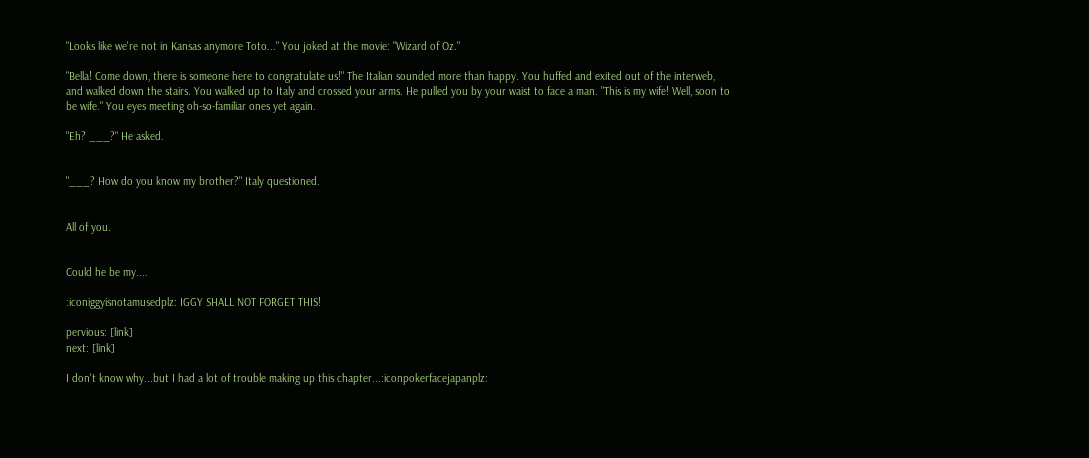"Looks like we're not in Kansas anymore Toto..." You joked at the movie: "Wizard of Oz."

"Bella! Come down, there is someone here to congratulate us!" The Italian sounded more than happy. You huffed and exited out of the interweb, and walked down the stairs. You walked up to Italy and crossed your arms. He pulled you by your waist to face a man. "This is my wife! Well, soon to be wife." You eyes meeting oh-so-familiar ones yet again.

"Eh? ___?" He asked.


"___? How do you know my brother?" Italy questioned.


All of you.


Could he be my....

:iconiggyisnotamusedplz: IGGY SHALL NOT FORGET THIS!

pervious: [link]
next: [link]

I don't know why...but I had a lot of trouble making up this chapter...:iconpokerfacejapanplz: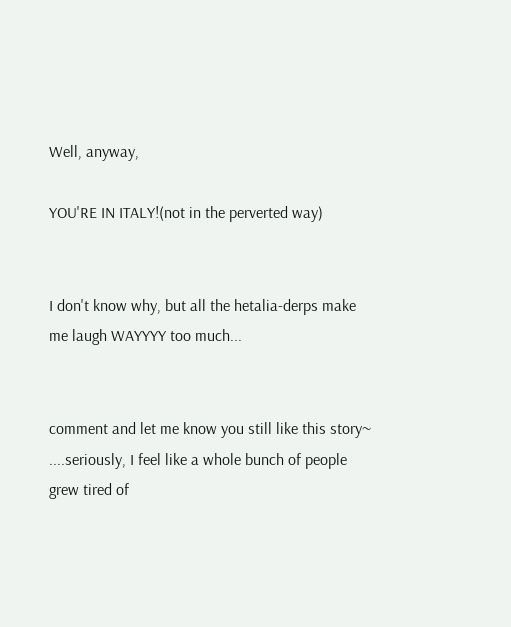Well, anyway,

YOU'RE IN ITALY!(not in the perverted way)


I don't know why, but all the hetalia-derps make me laugh WAYYYY too much...


comment and let me know you still like this story~
....seriously, I feel like a whole bunch of people grew tired of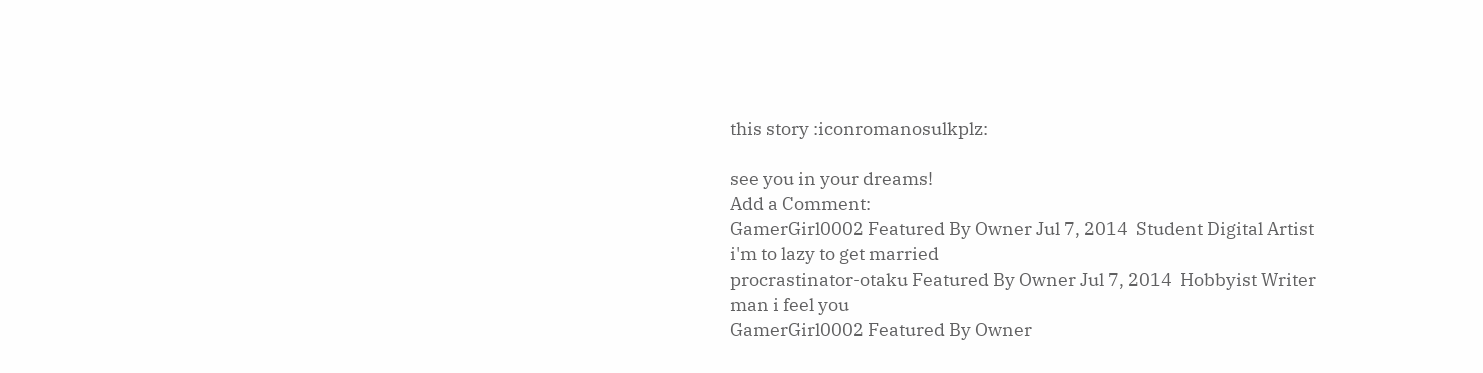this story :iconromanosulkplz:

see you in your dreams!
Add a Comment:
GamerGirl0002 Featured By Owner Jul 7, 2014  Student Digital Artist
i'm to lazy to get married
procrastinator-otaku Featured By Owner Jul 7, 2014  Hobbyist Writer
man i feel you
GamerGirl0002 Featured By Owner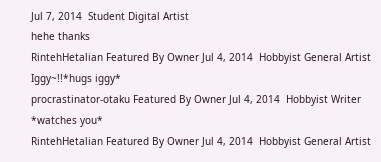Jul 7, 2014  Student Digital Artist
hehe thanks
RintehHetalian Featured By Owner Jul 4, 2014  Hobbyist General Artist
Iggy~!!*hugs iggy*
procrastinator-otaku Featured By Owner Jul 4, 2014  Hobbyist Writer
*watches you*
RintehHetalian Featured By Owner Jul 4, 2014  Hobbyist General Artist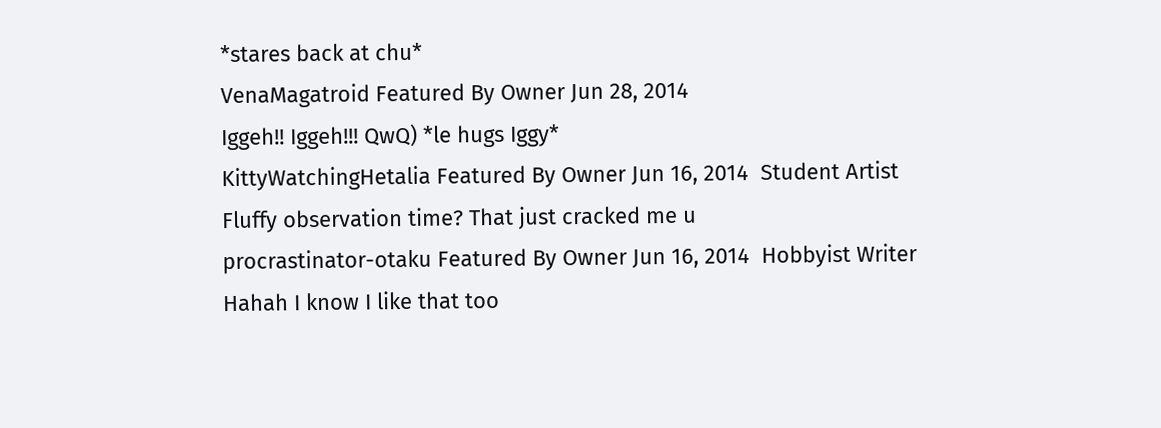*stares back at chu*
VenaMagatroid Featured By Owner Jun 28, 2014
Iggeh!! Iggeh!!! QwQ) *le hugs Iggy*
KittyWatchingHetalia Featured By Owner Jun 16, 2014  Student Artist
Fluffy observation time? That just cracked me u
procrastinator-otaku Featured By Owner Jun 16, 2014  Hobbyist Writer
Hahah I know I like that too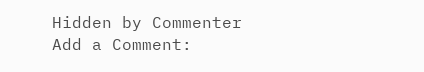Hidden by Commenter
Add a Comment: